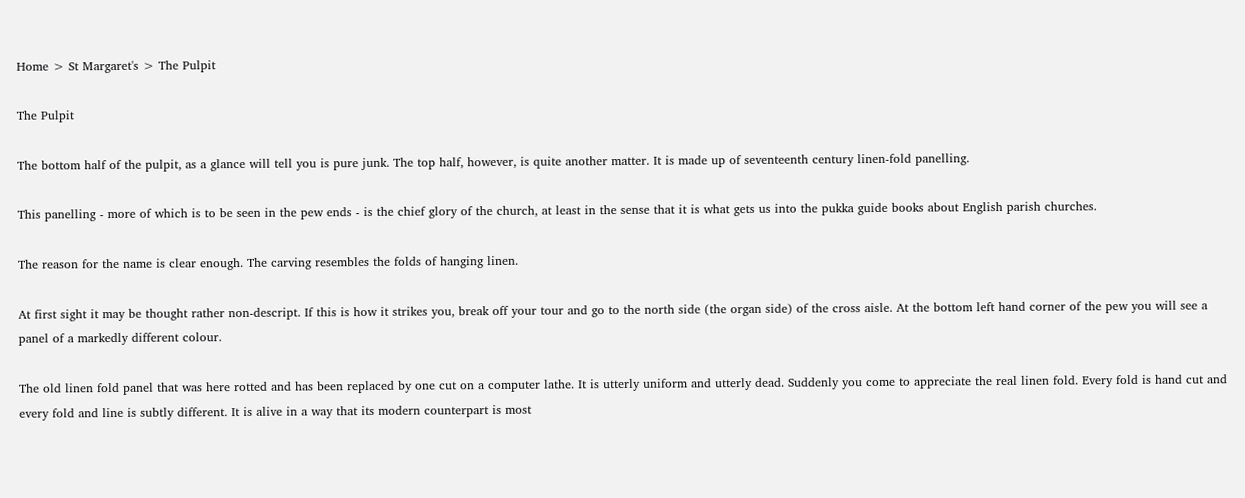Home > St Margaret's > The Pulpit

The Pulpit

The bottom half of the pulpit, as a glance will tell you is pure junk. The top half, however, is quite another matter. It is made up of seventeenth century linen-fold panelling.

This panelling - more of which is to be seen in the pew ends - is the chief glory of the church, at least in the sense that it is what gets us into the pukka guide books about English parish churches.

The reason for the name is clear enough. The carving resembles the folds of hanging linen.

At first sight it may be thought rather non-descript. If this is how it strikes you, break off your tour and go to the north side (the organ side) of the cross aisle. At the bottom left hand corner of the pew you will see a panel of a markedly different colour.

The old linen fold panel that was here rotted and has been replaced by one cut on a computer lathe. It is utterly uniform and utterly dead. Suddenly you come to appreciate the real linen fold. Every fold is hand cut and every fold and line is subtly different. It is alive in a way that its modern counterpart is most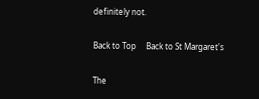definitely not.

Back to Top     Back to St Margaret's

The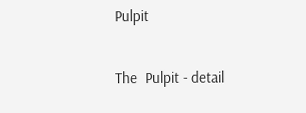Pulpit

The  Pulpit - detail